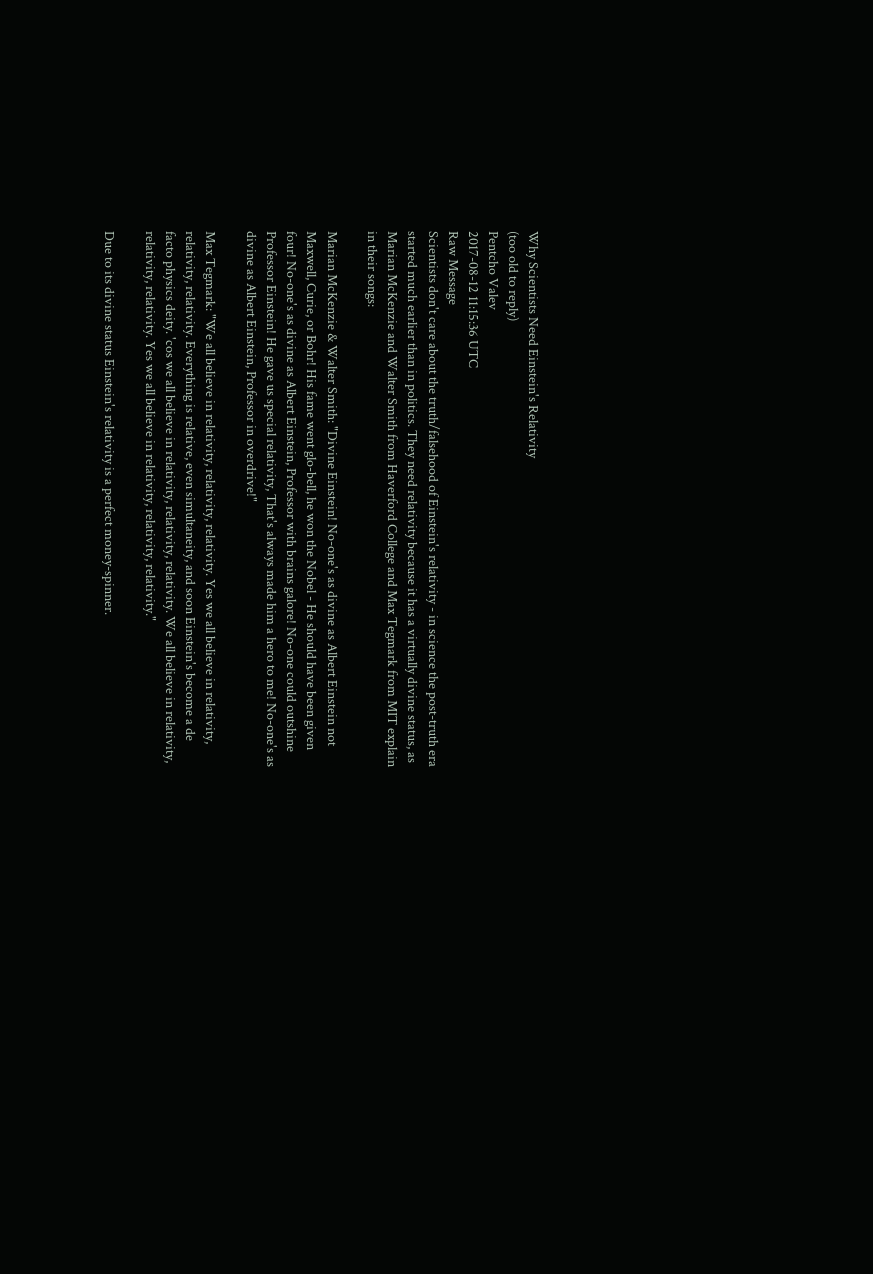Why Scientists Need Einstein's Relativity
(too old to reply)
Pentcho Valev
2017-08-12 11:15:36 UTC
Raw Message
Scientists don't care about the truth/falsehood of Einstein's relativity - in science the post-truth era started much earlier than in politics. They need relativity because it has a virtually divine status, as Marian McKenzie and Walter Smith from Haverford College and Max Tegmark from MIT explain in their songs:

Marian McKenzie & Walter Smith: "Divine Einstein! No-one's as divine as Albert Einstein not Maxwell, Curie, or Bohr! His fame went glo-bell, he won the Nobel - He should have been given four! No-one's as divine as Albert Einstein, Professor with brains galore! No-one could outshine Professor Einstein! He gave us special relativity, That's always made him a hero to me! No-one's as divine as Albert Einstein, Professor in overdrive!"

Max Tegmark: "We all believe in relativity, relativity, relativity. Yes we all believe in relativity, relativity, relativity. Everything is relative, even simultaneity, and soon Einstein's become a de facto physics deity. 'cos we all believe in relativity, relativity, relativity. We all believe in relativity, relativity, relativity. Yes we all believe in relativity, relativity, relativity."

Due to its divine status Einstein's relativity is a perfect money-spinner.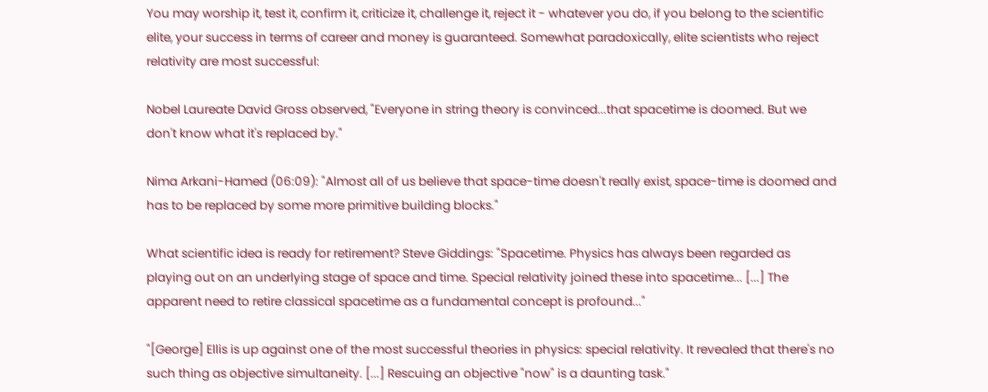You may worship it, test it, confirm it, criticize it, challenge it, reject it - whatever you do, if you belong to the scientific elite, your success in terms of career and money is guaranteed. Somewhat paradoxically, elite scientists who reject relativity are most successful:

Nobel Laureate David Gross observed, "Everyone in string theory is convinced...that spacetime is doomed. But we don't know what it's replaced by."

Nima Arkani-Hamed (06:09): "Almost all of us believe that space-time doesn't really exist, space-time is doomed and has to be replaced by some more primitive building blocks."

What scientific idea is ready for retirement? Steve Giddings: "Spacetime. Physics has always been regarded as playing out on an underlying stage of space and time. Special relativity joined these into spacetime... [...] The apparent need to retire classical spacetime as a fundamental concept is profound..."

"[George] Ellis is up against one of the most successful theories in physics: special relativity. It revealed that there's no such thing as objective simultaneity. [...] Rescuing an objective "now" is a daunting task."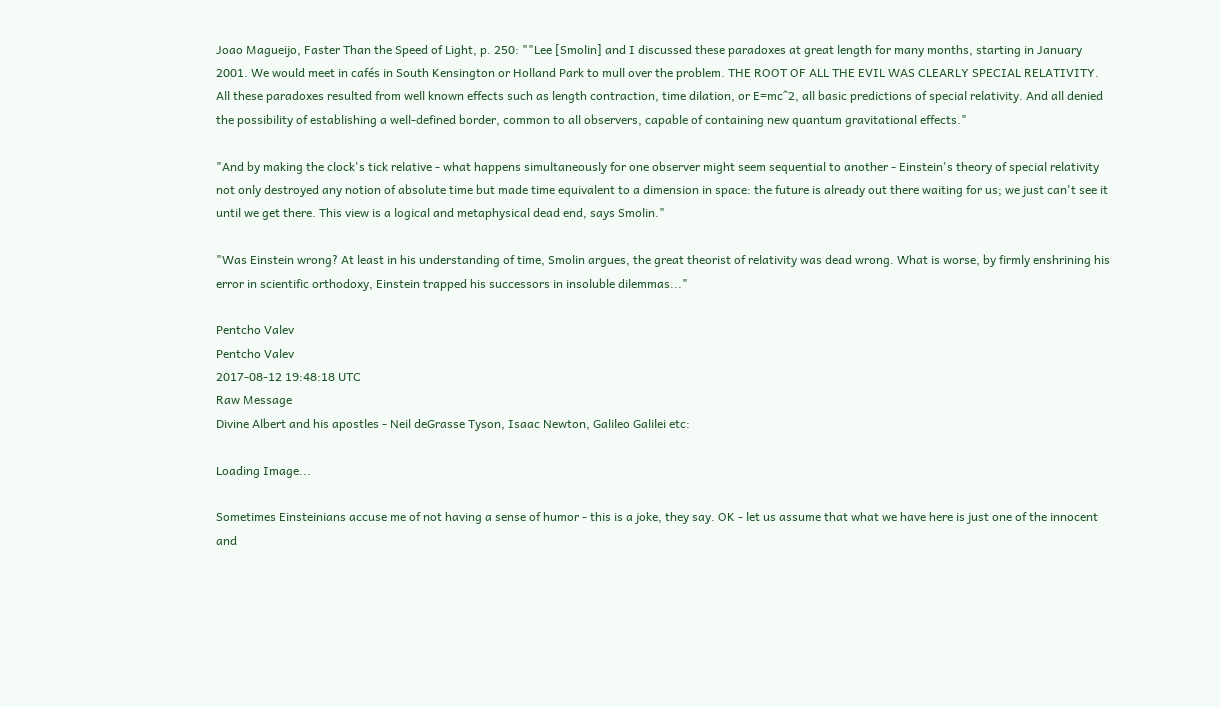Joao Magueijo, Faster Than the Speed of Light, p. 250: ""Lee [Smolin] and I discussed these paradoxes at great length for many months, starting in January 2001. We would meet in cafés in South Kensington or Holland Park to mull over the problem. THE ROOT OF ALL THE EVIL WAS CLEARLY SPECIAL RELATIVITY. All these paradoxes resulted from well known effects such as length contraction, time dilation, or E=mc^2, all basic predictions of special relativity. And all denied the possibility of establishing a well-defined border, common to all observers, capable of containing new quantum gravitational effects."

"And by making the clock's tick relative - what happens simultaneously for one observer might seem sequential to another - Einstein's theory of special relativity not only destroyed any notion of absolute time but made time equivalent to a dimension in space: the future is already out there waiting for us; we just can't see it until we get there. This view is a logical and metaphysical dead end, says Smolin."

"Was Einstein wrong? At least in his understanding of time, Smolin argues, the great theorist of relativity was dead wrong. What is worse, by firmly enshrining his error in scientific orthodoxy, Einstein trapped his successors in insoluble dilemmas..."

Pentcho Valev
Pentcho Valev
2017-08-12 19:48:18 UTC
Raw Message
Divine Albert and his apostles - Neil deGrasse Tyson, Isaac Newton, Galileo Galilei etc:

Loading Image...

Sometimes Einsteinians accuse me of not having a sense of humor - this is a joke, they say. OK - let us assume that what we have here is just one of the innocent and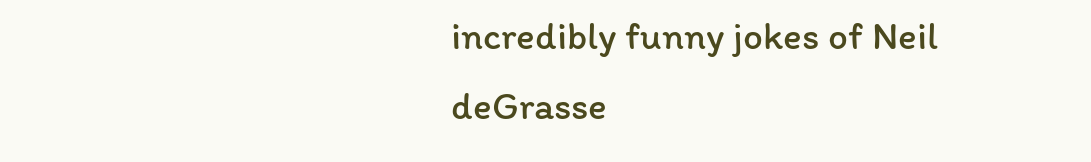incredibly funny jokes of Neil deGrasse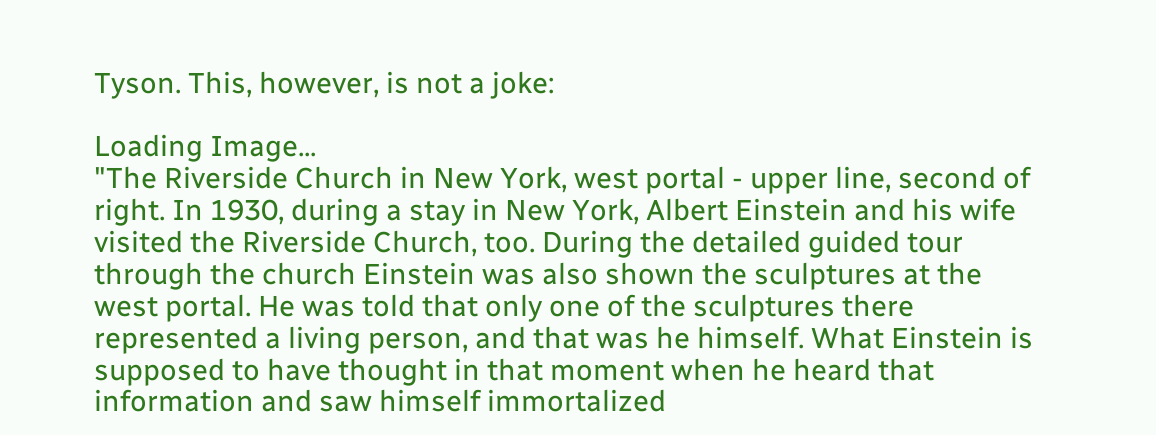Tyson. This, however, is not a joke:

Loading Image...
"The Riverside Church in New York, west portal - upper line, second of right. In 1930, during a stay in New York, Albert Einstein and his wife visited the Riverside Church, too. During the detailed guided tour through the church Einstein was also shown the sculptures at the west portal. He was told that only one of the sculptures there represented a living person, and that was he himself. What Einstein is supposed to have thought in that moment when he heard that information and saw himself immortalized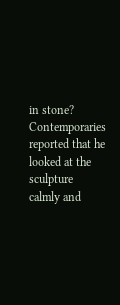in stone? Contemporaries reported that he looked at the sculpture calmly and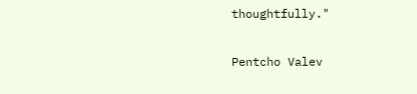thoughtfully."

Pentcho Valev